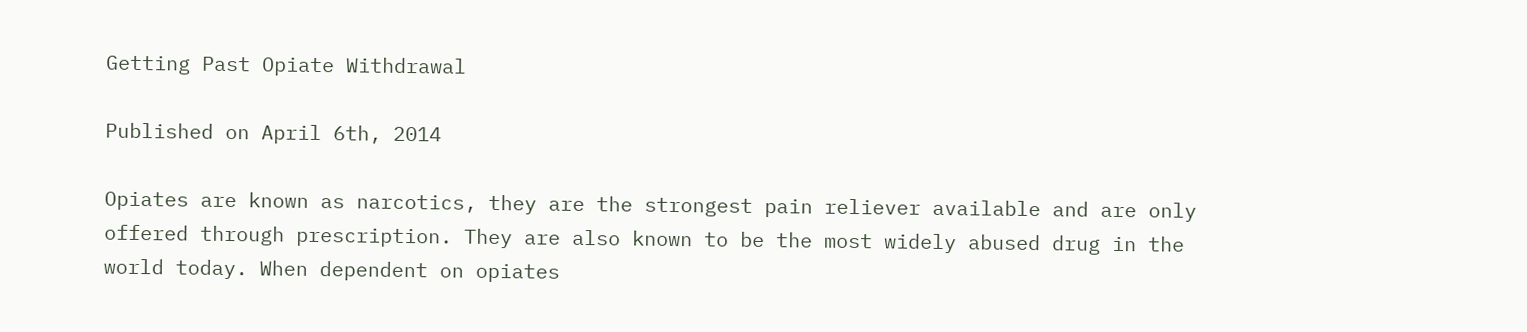Getting Past Opiate Withdrawal

Published on April 6th, 2014

Opiates are known as narcotics, they are the strongest pain reliever available and are only offered through prescription. They are also known to be the most widely abused drug in the world today. When dependent on opiates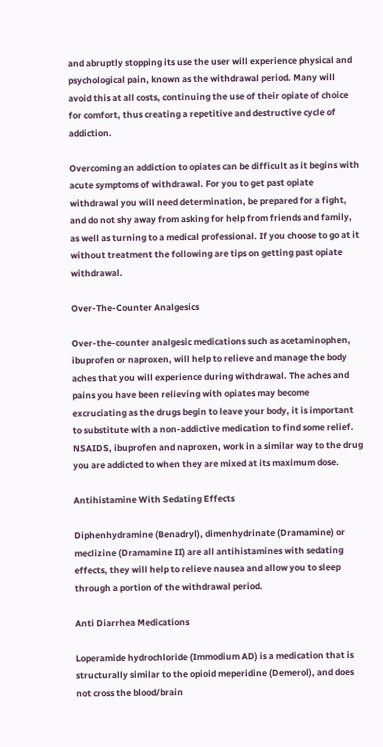and abruptly stopping its use the user will experience physical and psychological pain, known as the withdrawal period. Many will avoid this at all costs, continuing the use of their opiate of choice for comfort, thus creating a repetitive and destructive cycle of addiction.

Overcoming an addiction to opiates can be difficult as it begins with acute symptoms of withdrawal. For you to get past opiate withdrawal you will need determination, be prepared for a fight, and do not shy away from asking for help from friends and family, as well as turning to a medical professional. If you choose to go at it without treatment the following are tips on getting past opiate withdrawal.

Over-The-Counter Analgesics

Over-the-counter analgesic medications such as acetaminophen, ibuprofen or naproxen, will help to relieve and manage the body aches that you will experience during withdrawal. The aches and pains you have been relieving with opiates may become excruciating as the drugs begin to leave your body, it is important to substitute with a non-addictive medication to find some relief.  NSAIDS, ibuprofen and naproxen, work in a similar way to the drug you are addicted to when they are mixed at its maximum dose.

Antihistamine With Sedating Effects

Diphenhydramine (Benadryl), dimenhydrinate (Dramamine) or meclizine (Dramamine II) are all antihistamines with sedating effects, they will help to relieve nausea and allow you to sleep through a portion of the withdrawal period.

Anti Diarrhea Medications

Loperamide hydrochloride (Immodium AD) is a medication that is structurally similar to the opioid meperidine (Demerol), and does not cross the blood/brain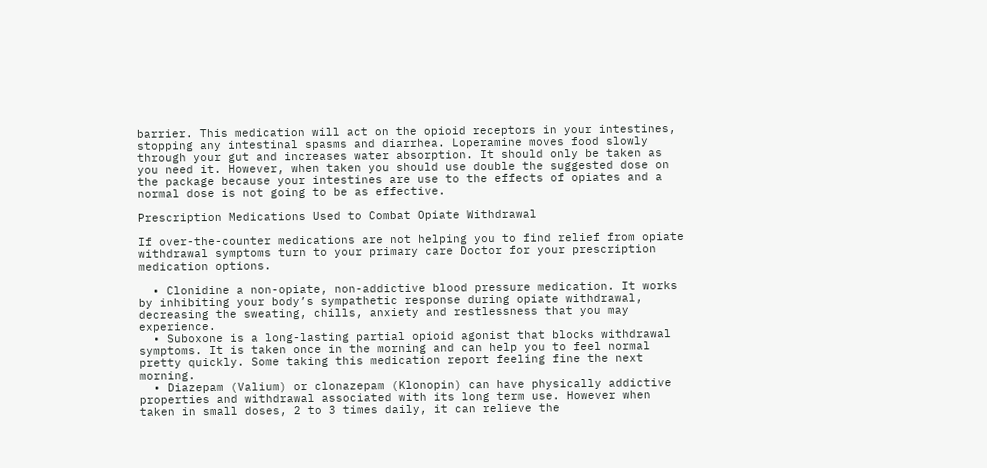barrier. This medication will act on the opioid receptors in your intestines, stopping any intestinal spasms and diarrhea. Loperamine moves food slowly through your gut and increases water absorption. It should only be taken as you need it. However, when taken you should use double the suggested dose on the package because your intestines are use to the effects of opiates and a normal dose is not going to be as effective.

Prescription Medications Used to Combat Opiate Withdrawal

If over-the-counter medications are not helping you to find relief from opiate withdrawal symptoms turn to your primary care Doctor for your prescription medication options.

  • Clonidine a non-opiate, non-addictive blood pressure medication. It works by inhibiting your body’s sympathetic response during opiate withdrawal, decreasing the sweating, chills, anxiety and restlessness that you may experience.
  • Suboxone is a long-lasting partial opioid agonist that blocks withdrawal symptoms. It is taken once in the morning and can help you to feel normal pretty quickly. Some taking this medication report feeling fine the next morning.
  • Diazepam (Valium) or clonazepam (Klonopin) can have physically addictive properties and withdrawal associated with its long term use. However when taken in small doses, 2 to 3 times daily, it can relieve the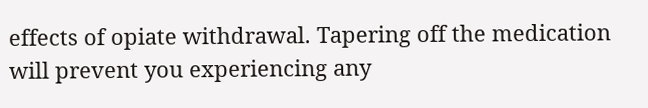effects of opiate withdrawal. Tapering off the medication will prevent you experiencing any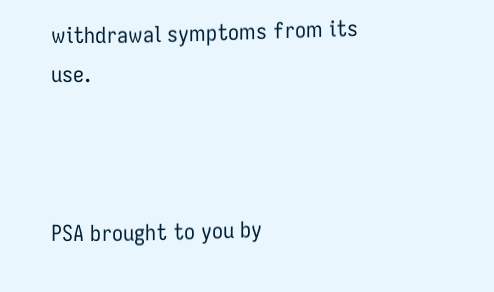withdrawal symptoms from its use.



PSA brought to you by